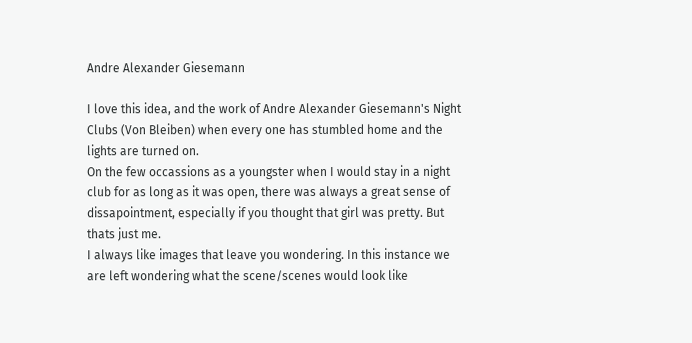Andre Alexander Giesemann

I love this idea, and the work of Andre Alexander Giesemann's Night Clubs (Von Bleiben) when every one has stumbled home and the lights are turned on.
On the few occassions as a youngster when I would stay in a night club for as long as it was open, there was always a great sense of dissapointment, especially if you thought that girl was pretty. But thats just me.
I always like images that leave you wondering. In this instance we are left wondering what the scene/scenes would look like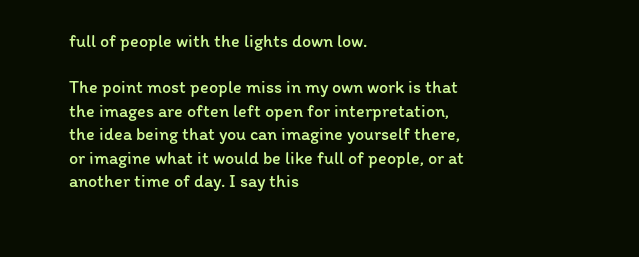full of people with the lights down low.

The point most people miss in my own work is that the images are often left open for interpretation, the idea being that you can imagine yourself there, or imagine what it would be like full of people, or at another time of day. I say this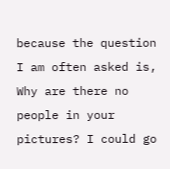because the question I am often asked is, Why are there no people in your pictures? I could go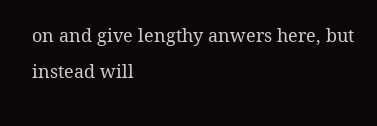on and give lengthy anwers here, but instead will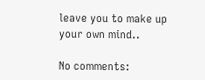leave you to make up your own mind..

No comments: